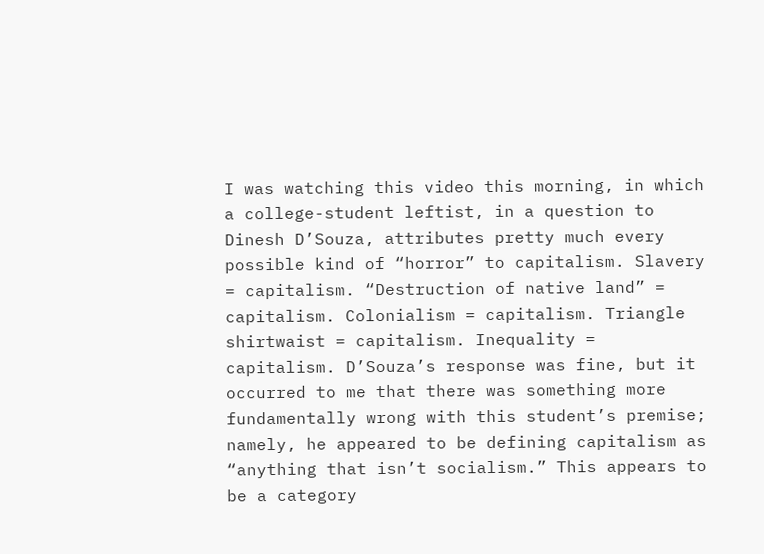I was watching this video this morning, in which a college-student leftist, in a question to Dinesh D’Souza, attributes pretty much every possible kind of “horror” to capitalism. Slavery = capitalism. “Destruction of native land” = capitalism. Colonialism = capitalism. Triangle shirtwaist = capitalism. Inequality = capitalism. D’Souza’s response was fine, but it occurred to me that there was something more fundamentally wrong with this student’s premise; namely, he appeared to be defining capitalism as “anything that isn’t socialism.” This appears to be a category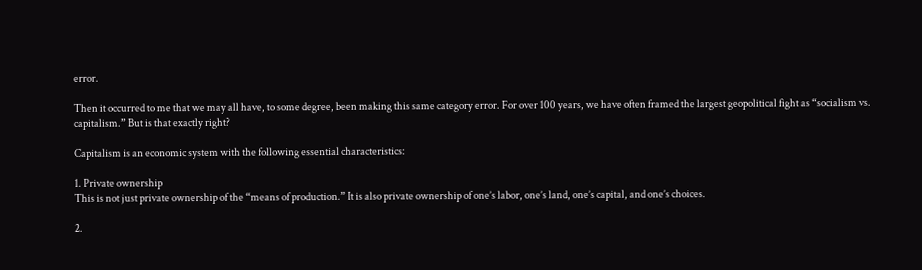error.

Then it occurred to me that we may all have, to some degree, been making this same category error. For over 100 years, we have often framed the largest geopolitical fight as “socialism vs. capitalism.” But is that exactly right?

Capitalism is an economic system with the following essential characteristics:

1. Private ownership
This is not just private ownership of the “means of production.” It is also private ownership of one’s labor, one’s land, one’s capital, and one’s choices.

2.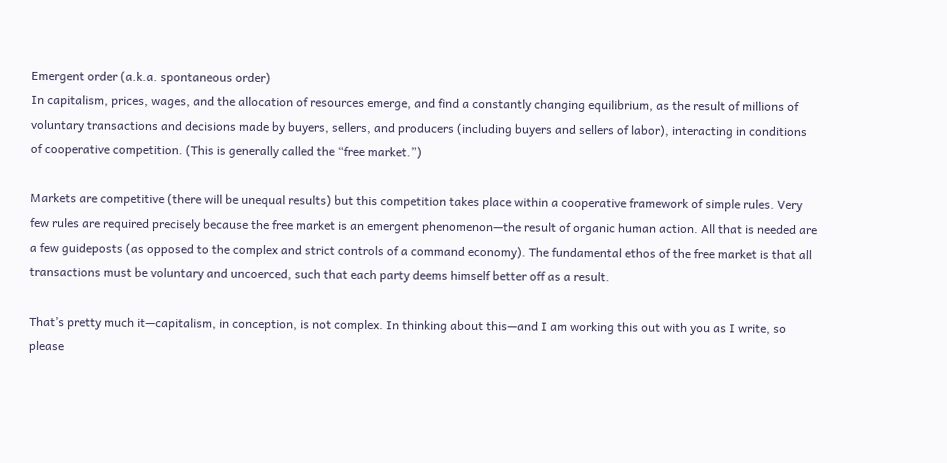Emergent order (a.k.a. spontaneous order)
In capitalism, prices, wages, and the allocation of resources emerge, and find a constantly changing equilibrium, as the result of millions of voluntary transactions and decisions made by buyers, sellers, and producers (including buyers and sellers of labor), interacting in conditions of cooperative competition. (This is generally called the “free market.”)

Markets are competitive (there will be unequal results) but this competition takes place within a cooperative framework of simple rules. Very few rules are required precisely because the free market is an emergent phenomenon—the result of organic human action. All that is needed are a few guideposts (as opposed to the complex and strict controls of a command economy). The fundamental ethos of the free market is that all transactions must be voluntary and uncoerced, such that each party deems himself better off as a result.

That’s pretty much it—capitalism, in conception, is not complex. In thinking about this—and I am working this out with you as I write, so please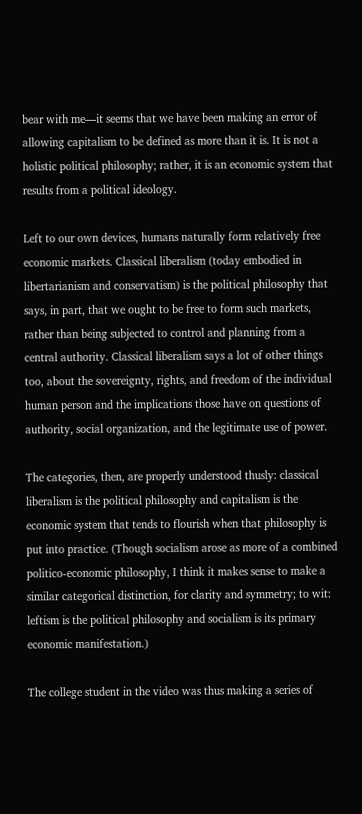bear with me—it seems that we have been making an error of allowing capitalism to be defined as more than it is. It is not a holistic political philosophy; rather, it is an economic system that results from a political ideology.

Left to our own devices, humans naturally form relatively free economic markets. Classical liberalism (today embodied in libertarianism and conservatism) is the political philosophy that says, in part, that we ought to be free to form such markets, rather than being subjected to control and planning from a central authority. Classical liberalism says a lot of other things too, about the sovereignty, rights, and freedom of the individual human person and the implications those have on questions of authority, social organization, and the legitimate use of power.

The categories, then, are properly understood thusly: classical liberalism is the political philosophy and capitalism is the economic system that tends to flourish when that philosophy is put into practice. (Though socialism arose as more of a combined politico-economic philosophy, I think it makes sense to make a similar categorical distinction, for clarity and symmetry; to wit: leftism is the political philosophy and socialism is its primary economic manifestation.)

The college student in the video was thus making a series of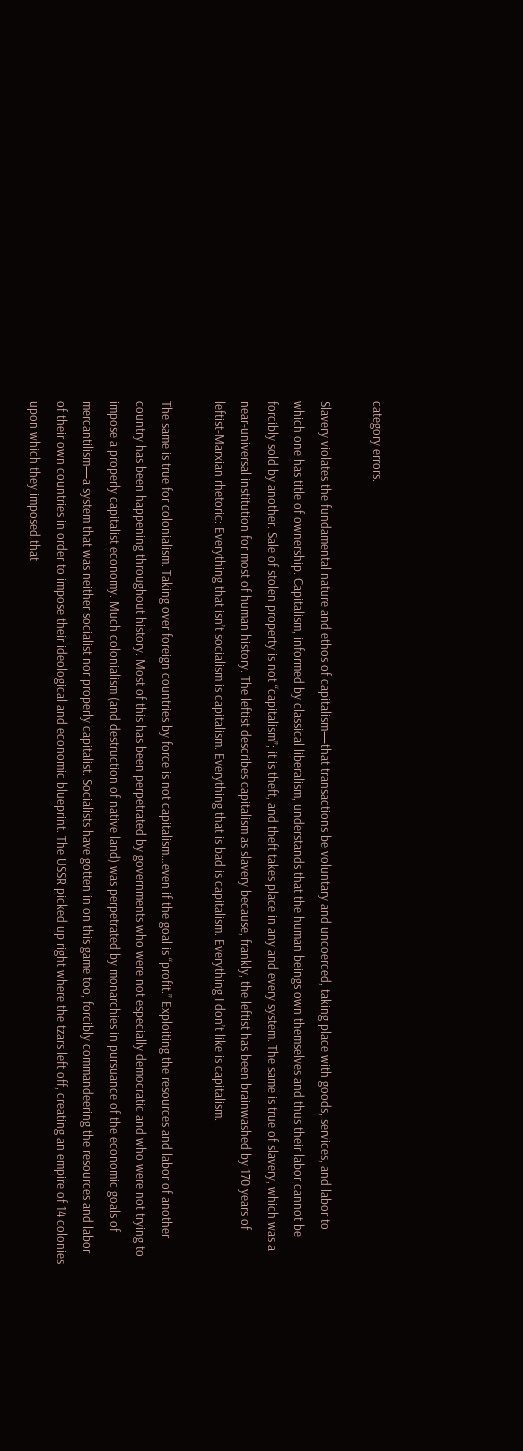category errors.

Slavery violates the fundamental nature and ethos of capitalism—that transactions be voluntary and uncoerced, taking place with goods, services, and labor to which one has title of ownership. Capitalism, informed by classical liberalism, understands that the human beings own themselves and thus their labor cannot be forcibly sold by another. Sale of stolen property is not “capitalism”; it is theft, and theft takes place in any and every system. The same is true of slavery, which was a near-universal institution for most of human history. The leftist describes capitalism as slavery because, frankly, the leftist has been brainwashed by 170 years of leftist-Marxian rhetoric: Everything that isn’t socialism is capitalism. Everything that is bad is capitalism. Everything I don’t like is capitalism.

The same is true for colonialism. Taking over foreign countries by force is not capitalism…even if the goal is “profit.” Exploiting the resources and labor of another country has been happening throughout history. Most of this has been perpetrated by governments who were not especially democratic and who were not trying to impose a properly capitalist economy. Much colonialism (and destruction of native land) was perpetrated by monarchies in pursuance of the economic goals of mercantilism—a system that was neither socialist nor properly capitalist. Socialists have gotten in on this game too, forcibly commandeering the resources and labor of their own countries in order to impose their ideological and economic blueprint. The USSR picked up right where the tzars left off, creating an empire of 14 colonies upon which they imposed that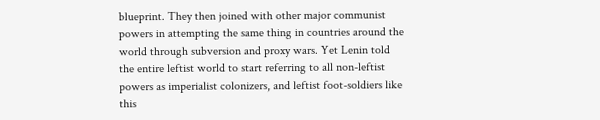blueprint. They then joined with other major communist powers in attempting the same thing in countries around the world through subversion and proxy wars. Yet Lenin told the entire leftist world to start referring to all non-leftist powers as imperialist colonizers, and leftist foot-soldiers like this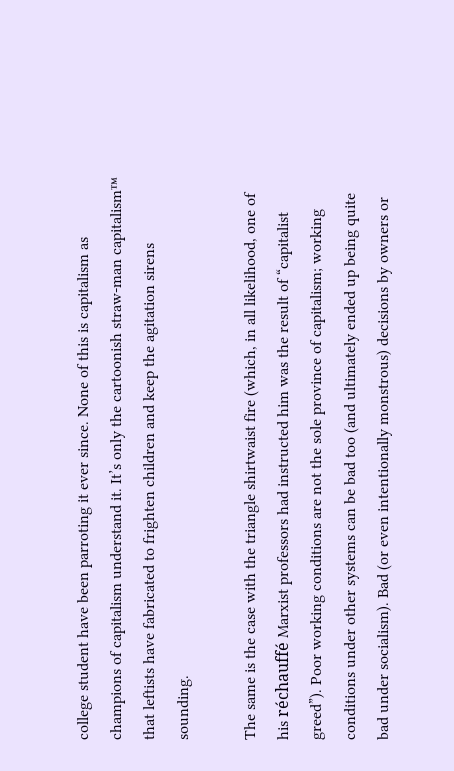college student have been parroting it ever since. None of this is capitalism as champions of capitalism understand it. It’s only the cartoonish straw-man capitalism™ that leftists have fabricated to frighten children and keep the agitation sirens sounding.

The same is the case with the triangle shirtwaist fire (which, in all likelihood, one of his réchauffé Marxist professors had instructed him was the result of “capitalist greed”). Poor working conditions are not the sole province of capitalism; working conditions under other systems can be bad too (and ultimately ended up being quite bad under socialism). Bad (or even intentionally monstrous) decisions by owners or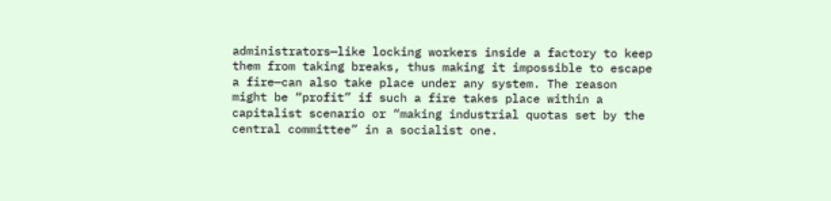administrators—like locking workers inside a factory to keep them from taking breaks, thus making it impossible to escape a fire—can also take place under any system. The reason might be “profit” if such a fire takes place within a capitalist scenario or “making industrial quotas set by the central committee” in a socialist one.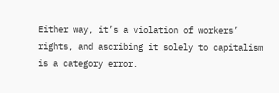Either way, it’s a violation of workers’ rights, and ascribing it solely to capitalism is a category error.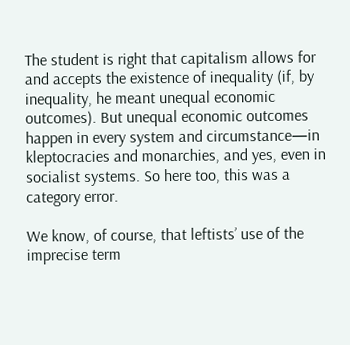The student is right that capitalism allows for and accepts the existence of inequality (if, by inequality, he meant unequal economic outcomes). But unequal economic outcomes happen in every system and circumstance—in kleptocracies and monarchies, and yes, even in socialist systems. So here too, this was a category error.

We know, of course, that leftists’ use of the imprecise term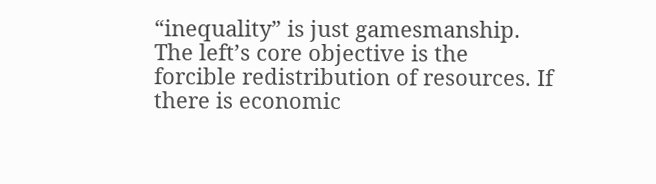“inequality” is just gamesmanship. The left’s core objective is the forcible redistribution of resources. If there is economic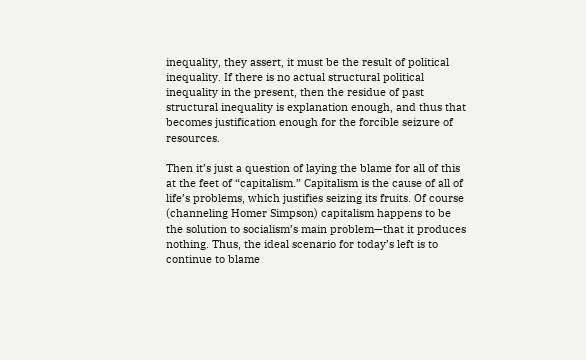inequality, they assert, it must be the result of political inequality. If there is no actual structural political inequality in the present, then the residue of past structural inequality is explanation enough, and thus that becomes justification enough for the forcible seizure of resources.

Then it’s just a question of laying the blame for all of this at the feet of “capitalism.” Capitalism is the cause of all of life’s problems, which justifies seizing its fruits. Of course (channeling Homer Simpson) capitalism happens to be the solution to socialism’s main problem—that it produces nothing. Thus, the ideal scenario for today’s left is to continue to blame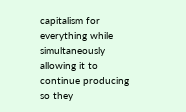capitalism for everything while simultaneously allowing it to continue producing so they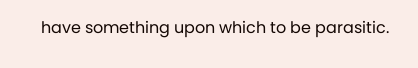have something upon which to be parasitic.